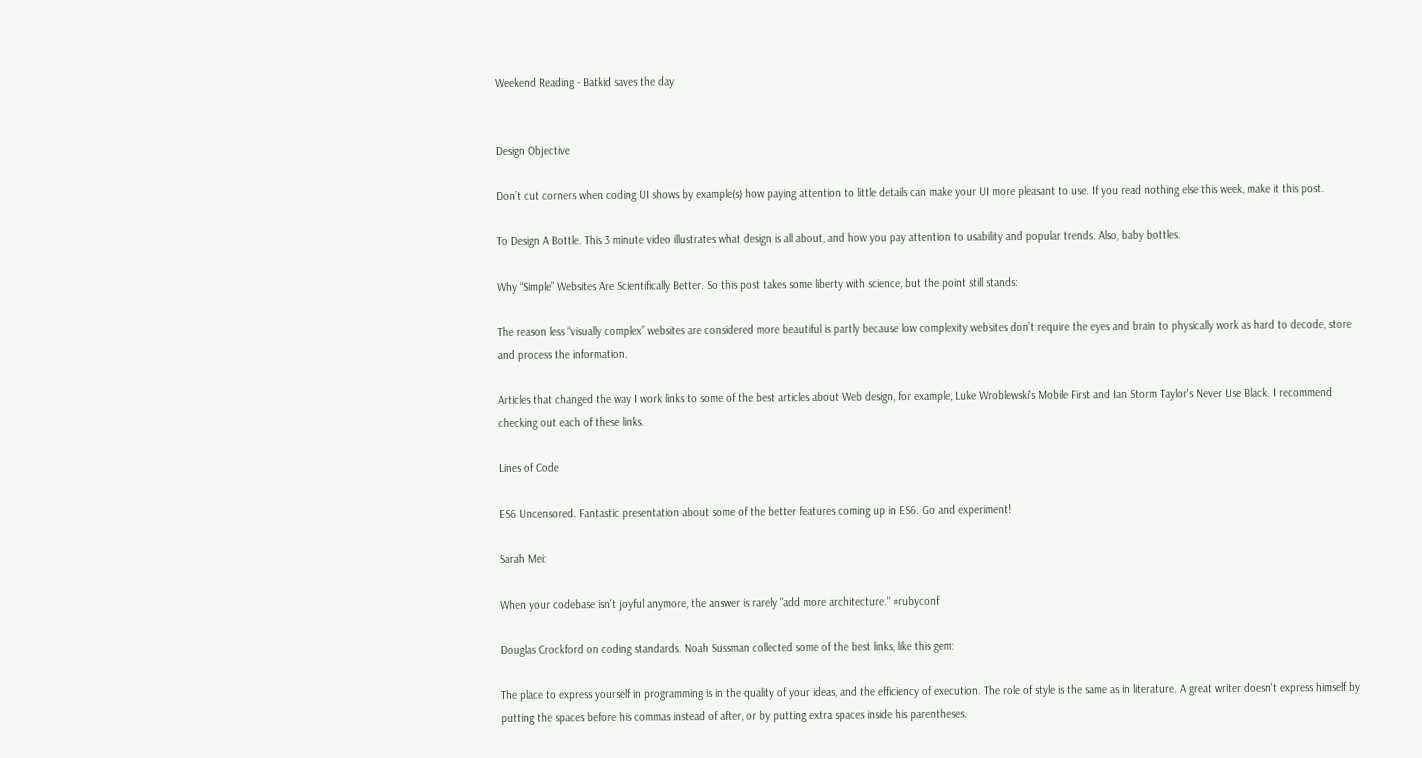Weekend Reading - Batkid saves the day


Design Objective

Don’t cut corners when coding UI shows by example(s) how paying attention to little details can make your UI more pleasant to use. If you read nothing else this week, make it this post.

To Design A Bottle. This 3 minute video illustrates what design is all about, and how you pay attention to usability and popular trends. Also, baby bottles.

Why “Simple” Websites Are Scientifically Better. So this post takes some liberty with science, but the point still stands:

The reason less “visually complex” websites are considered more beautiful is partly because low complexity websites don’t require the eyes and brain to physically work as hard to decode, store and process the information.

Articles that changed the way I work links to some of the best articles about Web design, for example, Luke Wroblewski's Mobile First and Ian Storm Taylor's Never Use Black. I recommend checking out each of these links.

Lines of Code

ES6 Uncensored. Fantastic presentation about some of the better features coming up in ES6. Go and experiment!

Sarah Mei:

When your codebase isn't joyful anymore, the answer is rarely "add more architecture." #rubyconf

Douglas Crockford on coding standards. Noah Sussman collected some of the best links, like this gem:

The place to express yourself in programming is in the quality of your ideas, and the efficiency of execution. The role of style is the same as in literature. A great writer doesn't express himself by putting the spaces before his commas instead of after, or by putting extra spaces inside his parentheses.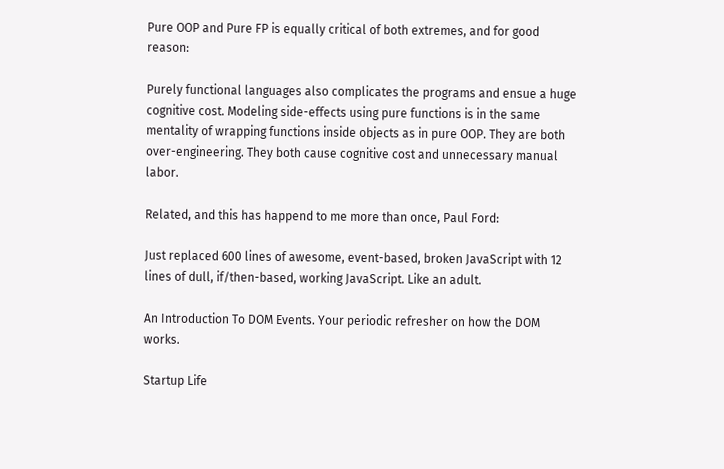Pure OOP and Pure FP is equally critical of both extremes, and for good reason:

Purely functional languages also complicates the programs and ensue a huge cognitive cost. Modeling side-effects using pure functions is in the same mentality of wrapping functions inside objects as in pure OOP. They are both over-engineering. They both cause cognitive cost and unnecessary manual labor.

Related, and this has happend to me more than once, Paul Ford:

Just replaced 600 lines of awesome, event-based, broken JavaScript with 12 lines of dull, if/then-based, working JavaScript. Like an adult.

An Introduction To DOM Events. Your periodic refresher on how the DOM works.

Startup Life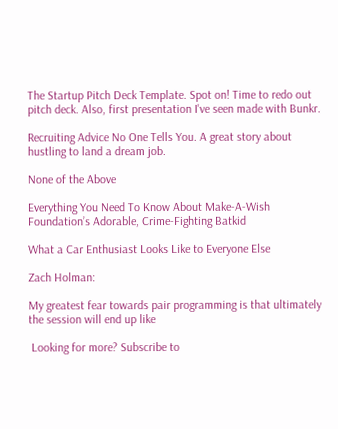The Startup Pitch Deck Template. Spot on! Time to redo out pitch deck. Also, first presentation I've seen made with Bunkr.

Recruiting Advice No One Tells You. A great story about hustling to land a dream job.

None of the Above

Everything You Need To Know About Make-A-Wish Foundation’s Adorable, Crime-Fighting Batkid

What a Car Enthusiast Looks Like to Everyone Else

Zach Holman:

My greatest fear towards pair programming is that ultimately the session will end up like

 Looking for more? Subscribe to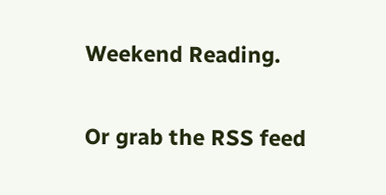Weekend Reading.

Or grab the RSS feed